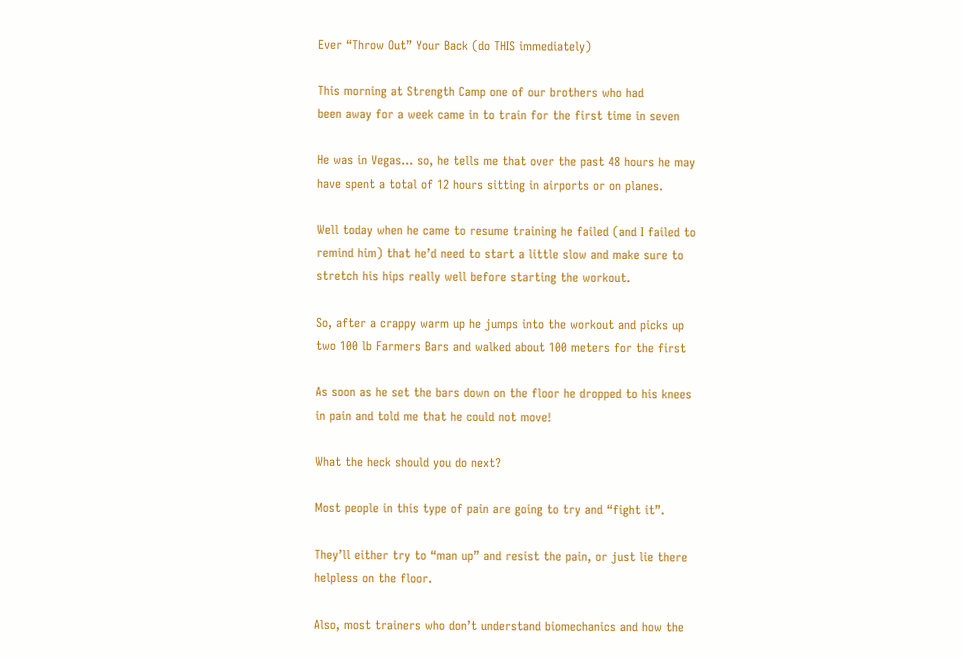Ever “Throw Out” Your Back (do THIS immediately)

This morning at Strength Camp one of our brothers who had
been away for a week came in to train for the first time in seven

He was in Vegas… so, he tells me that over the past 48 hours he may
have spent a total of 12 hours sitting in airports or on planes.

Well today when he came to resume training he failed (and I failed to
remind him) that he’d need to start a little slow and make sure to
stretch his hips really well before starting the workout.

So, after a crappy warm up he jumps into the workout and picks up
two 100 lb Farmers Bars and walked about 100 meters for the first

As soon as he set the bars down on the floor he dropped to his knees
in pain and told me that he could not move!

What the heck should you do next?

Most people in this type of pain are going to try and “fight it”.

They’ll either try to “man up” and resist the pain, or just lie there
helpless on the floor.

Also, most trainers who don’t understand biomechanics and how the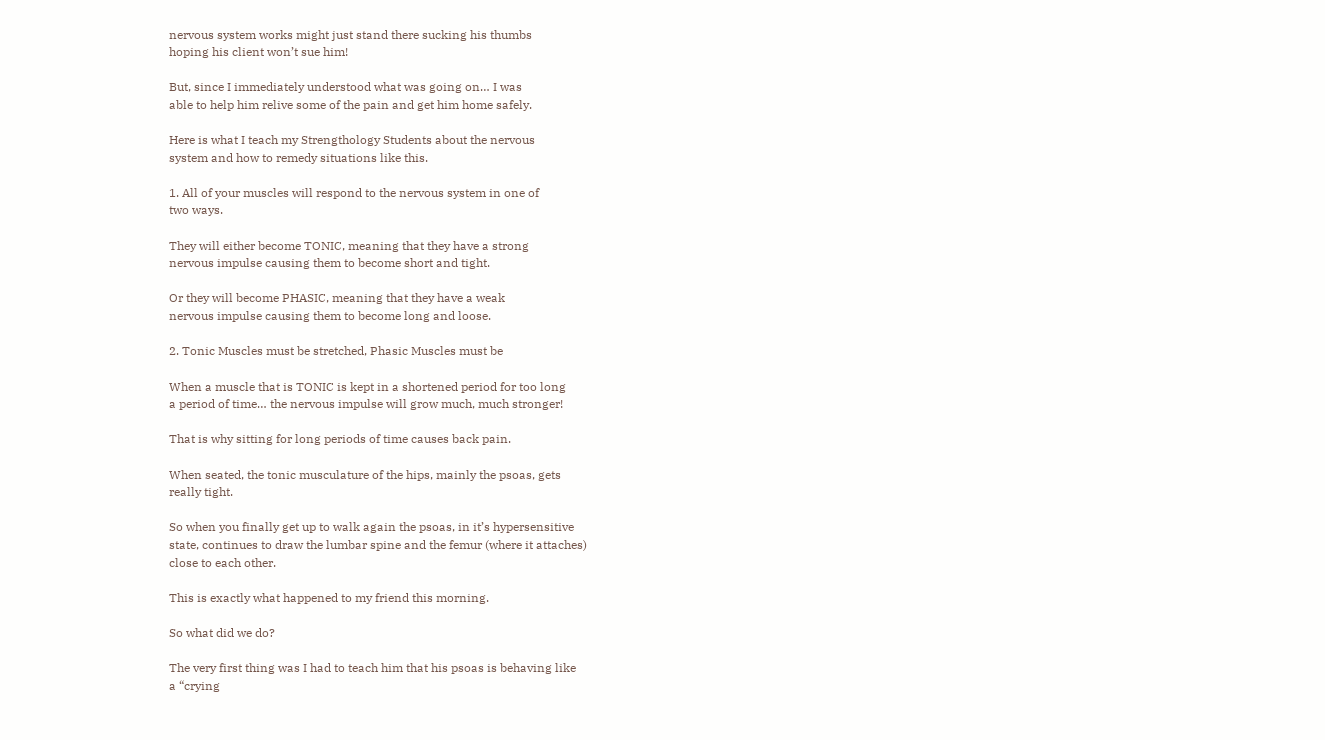nervous system works might just stand there sucking his thumbs
hoping his client won’t sue him!

But, since I immediately understood what was going on… I was
able to help him relive some of the pain and get him home safely.

Here is what I teach my Strengthology Students about the nervous
system and how to remedy situations like this.

1. All of your muscles will respond to the nervous system in one of
two ways.

They will either become TONIC, meaning that they have a strong
nervous impulse causing them to become short and tight.

Or they will become PHASIC, meaning that they have a weak
nervous impulse causing them to become long and loose.

2. Tonic Muscles must be stretched, Phasic Muscles must be

When a muscle that is TONIC is kept in a shortened period for too long
a period of time… the nervous impulse will grow much, much stronger!

That is why sitting for long periods of time causes back pain.

When seated, the tonic musculature of the hips, mainly the psoas, gets
really tight.

So when you finally get up to walk again the psoas, in it’s hypersensitive
state, continues to draw the lumbar spine and the femur (where it attaches)
close to each other.

This is exactly what happened to my friend this morning.

So what did we do?

The very first thing was I had to teach him that his psoas is behaving like
a “crying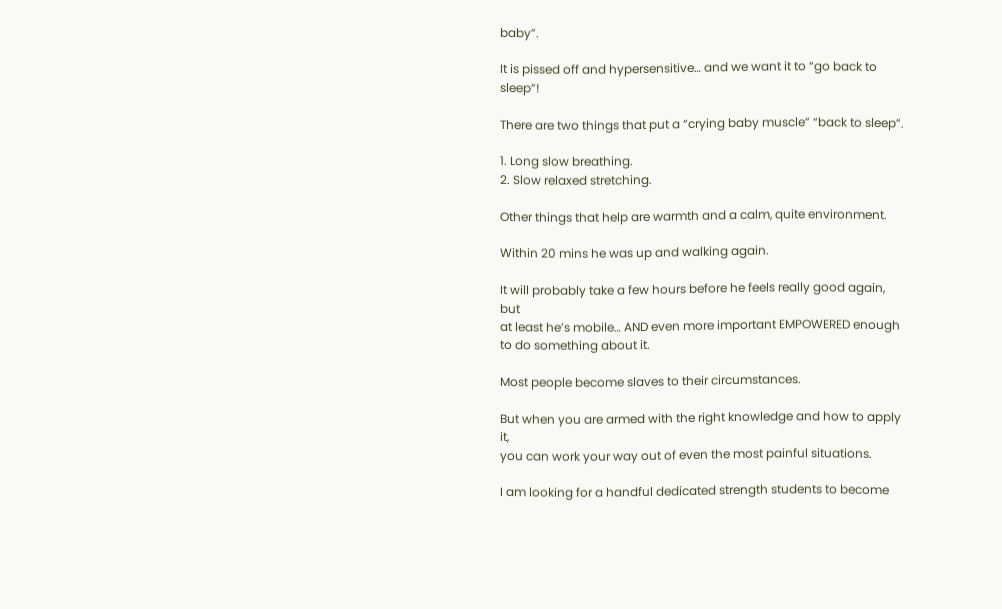baby”.

It is pissed off and hypersensitive… and we want it to “go back to sleep”!

There are two things that put a “crying baby muscle” “back to sleep”.

1. Long slow breathing.
2. Slow relaxed stretching.

Other things that help are warmth and a calm, quite environment.

Within 20 mins he was up and walking again.

It will probably take a few hours before he feels really good again, but
at least he’s mobile… AND even more important EMPOWERED enough
to do something about it.

Most people become slaves to their circumstances.

But when you are armed with the right knowledge and how to apply it,
you can work your way out of even the most painful situations.

I am looking for a handful dedicated strength students to become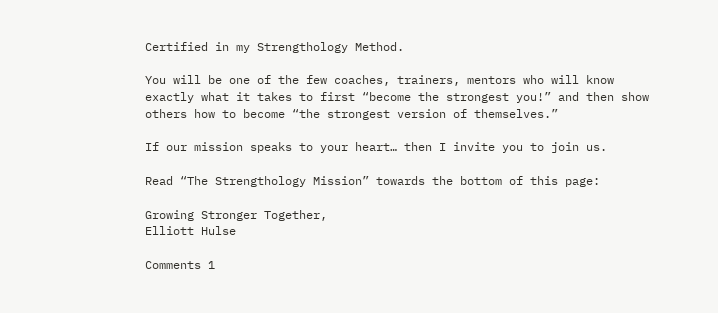Certified in my Strengthology Method.

You will be one of the few coaches, trainers, mentors who will know
exactly what it takes to first “become the strongest you!” and then show
others how to become “the strongest version of themselves.”

If our mission speaks to your heart… then I invite you to join us.

Read “The Strengthology Mission” towards the bottom of this page:

Growing Stronger Together,
Elliott Hulse

Comments 1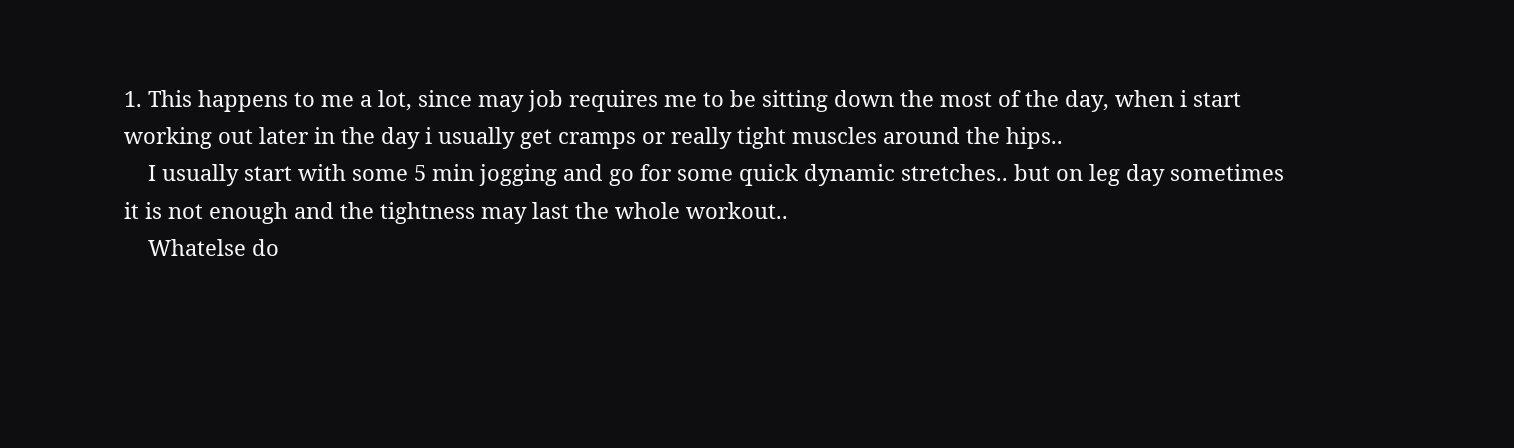1. This happens to me a lot, since may job requires me to be sitting down the most of the day, when i start working out later in the day i usually get cramps or really tight muscles around the hips..
    I usually start with some 5 min jogging and go for some quick dynamic stretches.. but on leg day sometimes it is not enough and the tightness may last the whole workout..
    Whatelse do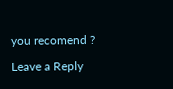you recomend ?

Leave a Reply